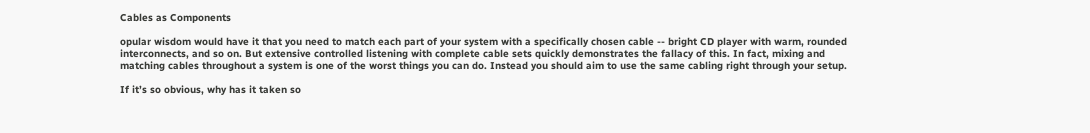Cables as Components

opular wisdom would have it that you need to match each part of your system with a specifically chosen cable -- bright CD player with warm, rounded interconnects, and so on. But extensive controlled listening with complete cable sets quickly demonstrates the fallacy of this. In fact, mixing and matching cables throughout a system is one of the worst things you can do. Instead you should aim to use the same cabling right through your setup.

If it’s so obvious, why has it taken so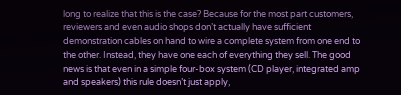long to realize that this is the case? Because for the most part customers, reviewers and even audio shops don’t actually have sufficient demonstration cables on hand to wire a complete system from one end to the other. Instead, they have one each of everything they sell. The good news is that even in a simple four-box system (CD player, integrated amp and speakers) this rule doesn’t just apply,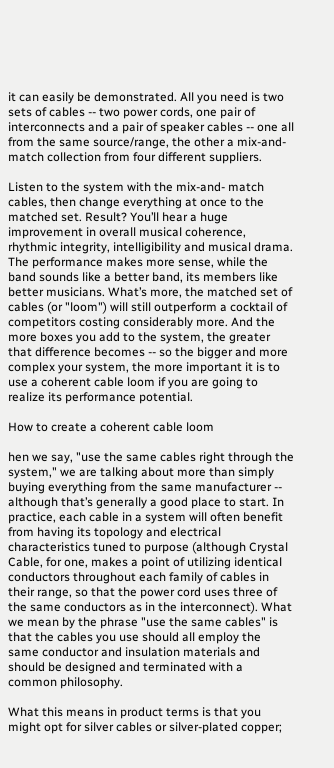it can easily be demonstrated. All you need is two sets of cables -- two power cords, one pair of interconnects and a pair of speaker cables -- one all from the same source/range, the other a mix-and-match collection from four different suppliers.

Listen to the system with the mix-and- match cables, then change everything at once to the matched set. Result? You’ll hear a huge improvement in overall musical coherence, rhythmic integrity, intelligibility and musical drama. The performance makes more sense, while the band sounds like a better band, its members like better musicians. What’s more, the matched set of cables (or "loom") will still outperform a cocktail of competitors costing considerably more. And the more boxes you add to the system, the greater that difference becomes -- so the bigger and more complex your system, the more important it is to use a coherent cable loom if you are going to realize its performance potential.

How to create a coherent cable loom

hen we say, "use the same cables right through the system," we are talking about more than simply buying everything from the same manufacturer -- although that’s generally a good place to start. In practice, each cable in a system will often benefit from having its topology and electrical characteristics tuned to purpose (although Crystal Cable, for one, makes a point of utilizing identical conductors throughout each family of cables in their range, so that the power cord uses three of the same conductors as in the interconnect). What we mean by the phrase "use the same cables" is that the cables you use should all employ the same conductor and insulation materials and should be designed and terminated with a common philosophy.

What this means in product terms is that you might opt for silver cables or silver-plated copper;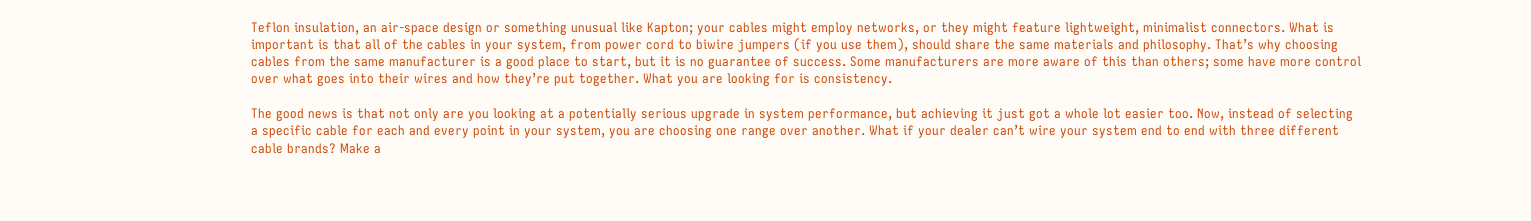Teflon insulation, an air-space design or something unusual like Kapton; your cables might employ networks, or they might feature lightweight, minimalist connectors. What is important is that all of the cables in your system, from power cord to biwire jumpers (if you use them), should share the same materials and philosophy. That’s why choosing cables from the same manufacturer is a good place to start, but it is no guarantee of success. Some manufacturers are more aware of this than others; some have more control over what goes into their wires and how they’re put together. What you are looking for is consistency.

The good news is that not only are you looking at a potentially serious upgrade in system performance, but achieving it just got a whole lot easier too. Now, instead of selecting a specific cable for each and every point in your system, you are choosing one range over another. What if your dealer can’t wire your system end to end with three different cable brands? Make a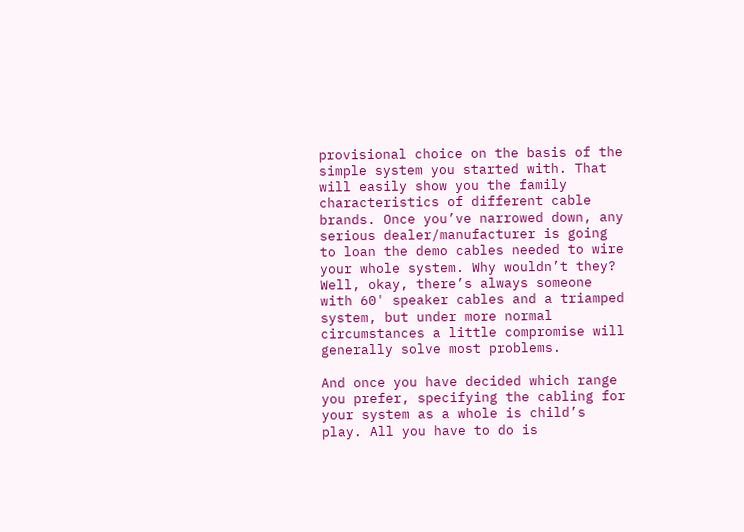provisional choice on the basis of the simple system you started with. That will easily show you the family characteristics of different cable brands. Once you’ve narrowed down, any serious dealer/manufacturer is going to loan the demo cables needed to wire your whole system. Why wouldn’t they? Well, okay, there’s always someone with 60' speaker cables and a triamped system, but under more normal circumstances a little compromise will generally solve most problems.

And once you have decided which range you prefer, specifying the cabling for your system as a whole is child’s play. All you have to do is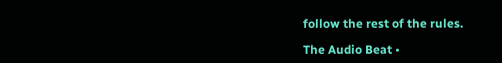follow the rest of the rules.

The Audio Beat •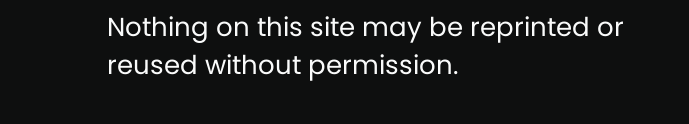Nothing on this site may be reprinted or reused without permission.